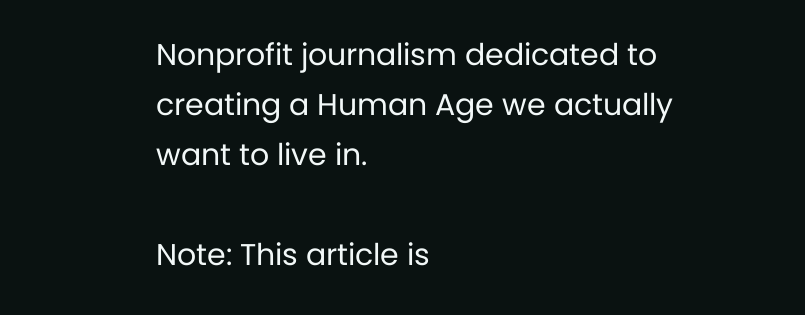Nonprofit journalism dedicated to creating a Human Age we actually want to live in.

Note: This article is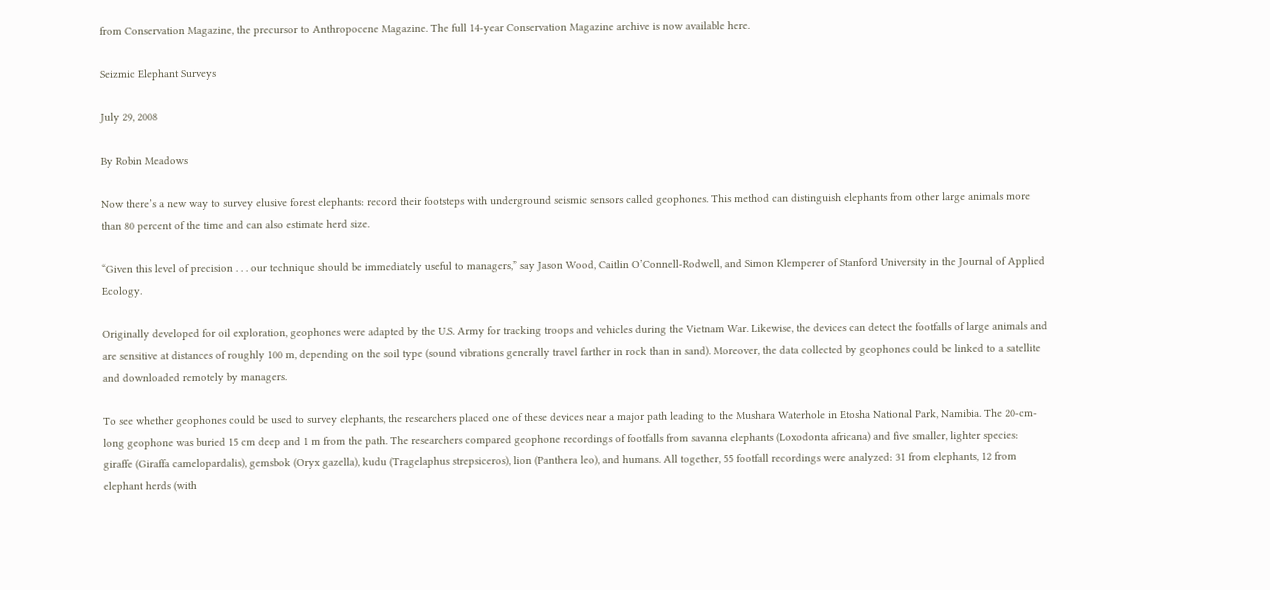from Conservation Magazine, the precursor to Anthropocene Magazine. The full 14-year Conservation Magazine archive is now available here.

Seizmic Elephant Surveys

July 29, 2008

By Robin Meadows

Now there’s a new way to survey elusive forest elephants: record their footsteps with underground seismic sensors called geophones. This method can distinguish elephants from other large animals more than 80 percent of the time and can also estimate herd size.

“Given this level of precision . . . our technique should be immediately useful to managers,” say Jason Wood, Caitlin O’Connell-Rodwell, and Simon Klemperer of Stanford University in the Journal of Applied Ecology.

Originally developed for oil exploration, geophones were adapted by the U.S. Army for tracking troops and vehicles during the Vietnam War. Likewise, the devices can detect the footfalls of large animals and are sensitive at distances of roughly 100 m, depending on the soil type (sound vibrations generally travel farther in rock than in sand). Moreover, the data collected by geophones could be linked to a satellite and downloaded remotely by managers.

To see whether geophones could be used to survey elephants, the researchers placed one of these devices near a major path leading to the Mushara Waterhole in Etosha National Park, Namibia. The 20-cm-long geophone was buried 15 cm deep and 1 m from the path. The researchers compared geophone recordings of footfalls from savanna elephants (Loxodonta africana) and five smaller, lighter species: giraffe (Giraffa camelopardalis), gemsbok (Oryx gazella), kudu (Tragelaphus strepsiceros), lion (Panthera leo), and humans. All together, 55 footfall recordings were analyzed: 31 from elephants, 12 from elephant herds (with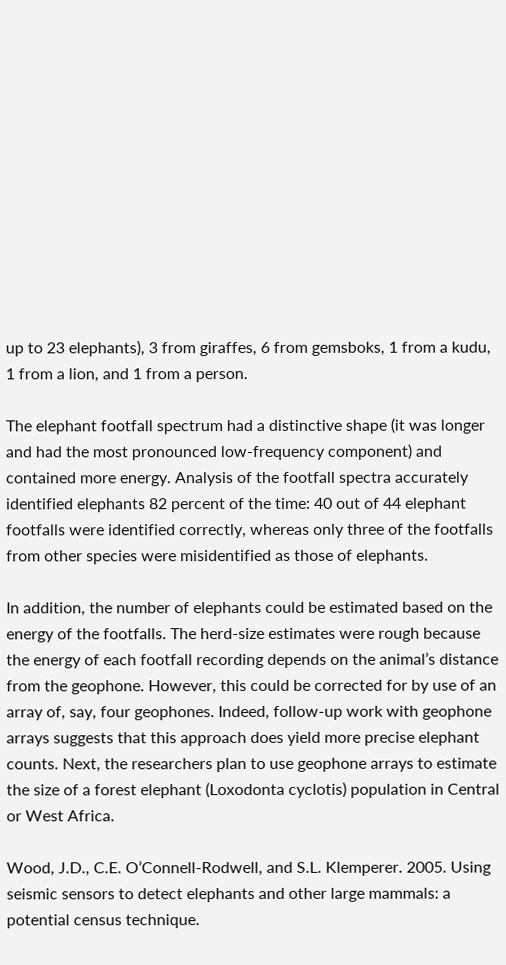up to 23 elephants), 3 from giraffes, 6 from gemsboks, 1 from a kudu, 1 from a lion, and 1 from a person.

The elephant footfall spectrum had a distinctive shape (it was longer and had the most pronounced low-frequency component) and contained more energy. Analysis of the footfall spectra accurately identified elephants 82 percent of the time: 40 out of 44 elephant footfalls were identified correctly, whereas only three of the footfalls from other species were misidentified as those of elephants.

In addition, the number of elephants could be estimated based on the energy of the footfalls. The herd-size estimates were rough because the energy of each footfall recording depends on the animal’s distance from the geophone. However, this could be corrected for by use of an array of, say, four geophones. Indeed, follow-up work with geophone arrays suggests that this approach does yield more precise elephant counts. Next, the researchers plan to use geophone arrays to estimate the size of a forest elephant (Loxodonta cyclotis) population in Central or West Africa.

Wood, J.D., C.E. O’Connell-Rodwell, and S.L. Klemperer. 2005. Using seismic sensors to detect elephants and other large mammals: a potential census technique.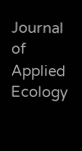Journal of Applied Ecology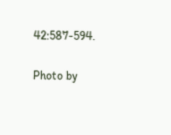42:587-594.

Photo by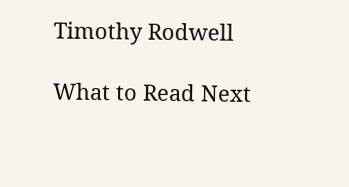Timothy Rodwell

What to Read Next